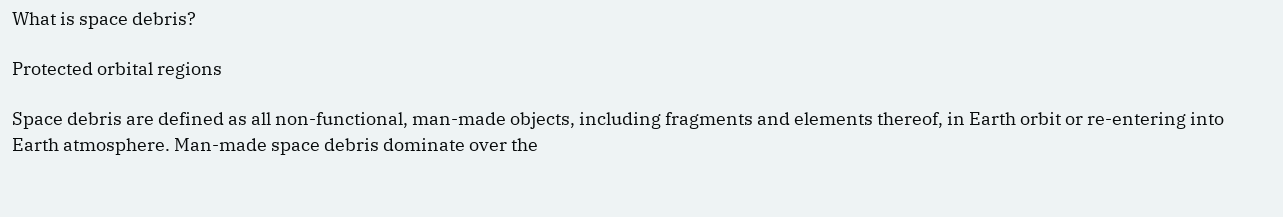What is space debris?

Protected orbital regions

Space debris are defined as all non-functional, man-made objects, including fragments and elements thereof, in Earth orbit or re-entering into Earth atmosphere. Man-made space debris dominate over the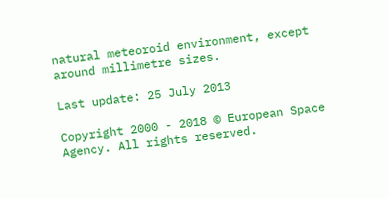natural meteoroid environment, except around millimetre sizes.

Last update: 25 July 2013

Copyright 2000 - 2018 © European Space Agency. All rights reserved.